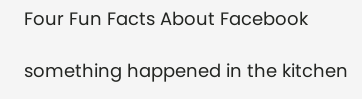Four Fun Facts About Facebook

something happened in the kitchen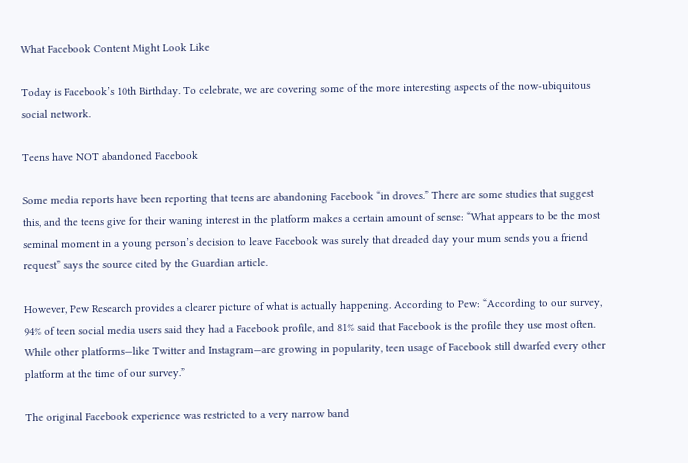What Facebook Content Might Look Like

Today is Facebook’s 10th Birthday. To celebrate, we are covering some of the more interesting aspects of the now-ubiquitous social network.

Teens have NOT abandoned Facebook

Some media reports have been reporting that teens are abandoning Facebook “in droves.” There are some studies that suggest this, and the teens give for their waning interest in the platform makes a certain amount of sense: “What appears to be the most seminal moment in a young person’s decision to leave Facebook was surely that dreaded day your mum sends you a friend request” says the source cited by the Guardian article.

However, Pew Research provides a clearer picture of what is actually happening. According to Pew: “According to our survey, 94% of teen social media users said they had a Facebook profile, and 81% said that Facebook is the profile they use most often. While other platforms—like Twitter and Instagram—are growing in popularity, teen usage of Facebook still dwarfed every other platform at the time of our survey.”

The original Facebook experience was restricted to a very narrow band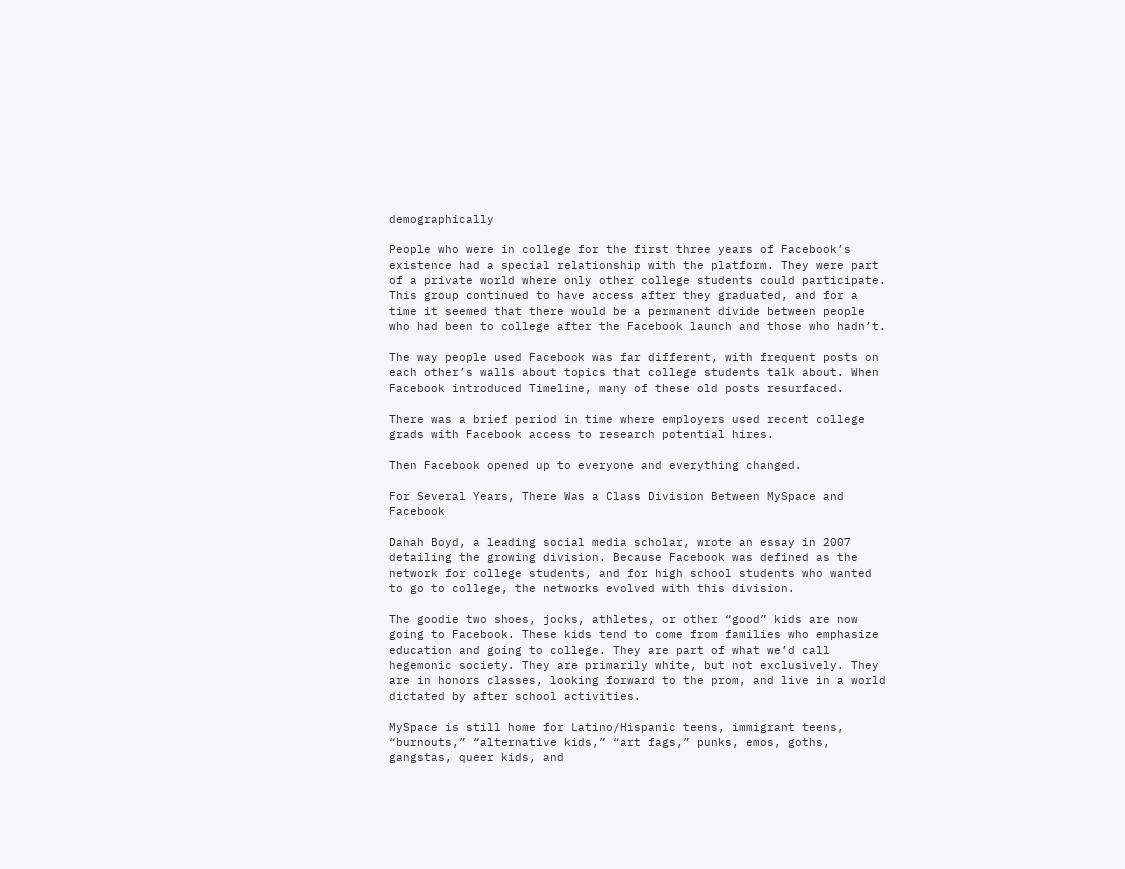demographically

People who were in college for the first three years of Facebook’s existence had a special relationship with the platform. They were part of a private world where only other college students could participate. This group continued to have access after they graduated, and for a time it seemed that there would be a permanent divide between people who had been to college after the Facebook launch and those who hadn’t.

The way people used Facebook was far different, with frequent posts on each other’s walls about topics that college students talk about. When Facebook introduced Timeline, many of these old posts resurfaced.

There was a brief period in time where employers used recent college grads with Facebook access to research potential hires.

Then Facebook opened up to everyone and everything changed.

For Several Years, There Was a Class Division Between MySpace and Facebook

Danah Boyd, a leading social media scholar, wrote an essay in 2007 detailing the growing division. Because Facebook was defined as the network for college students, and for high school students who wanted to go to college, the networks evolved with this division.

The goodie two shoes, jocks, athletes, or other “good” kids are now going to Facebook. These kids tend to come from families who emphasize education and going to college. They are part of what we’d call hegemonic society. They are primarily white, but not exclusively. They are in honors classes, looking forward to the prom, and live in a world dictated by after school activities.

MySpace is still home for Latino/Hispanic teens, immigrant teens, “burnouts,” “alternative kids,” “art fags,” punks, emos, goths, gangstas, queer kids, and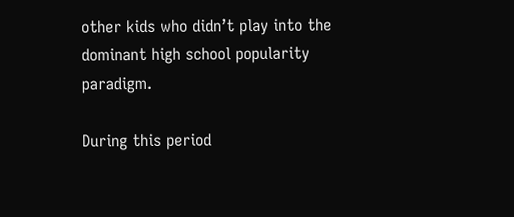other kids who didn’t play into the dominant high school popularity paradigm.

During this period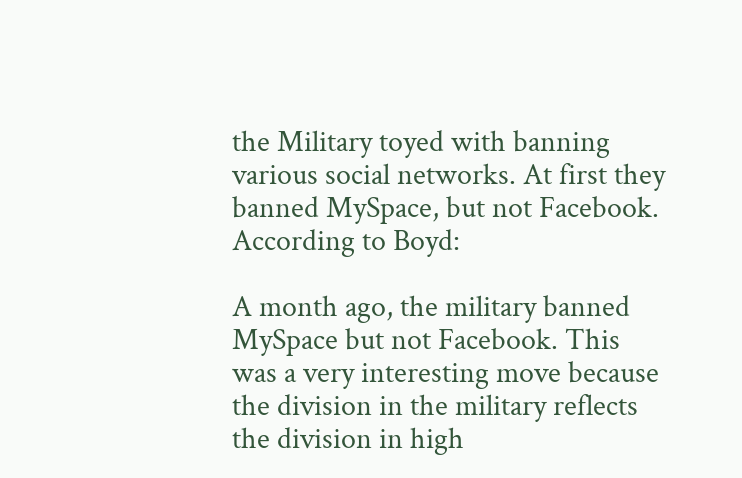the Military toyed with banning various social networks. At first they banned MySpace, but not Facebook. According to Boyd:

A month ago, the military banned MySpace but not Facebook. This was a very interesting move because the division in the military reflects the division in high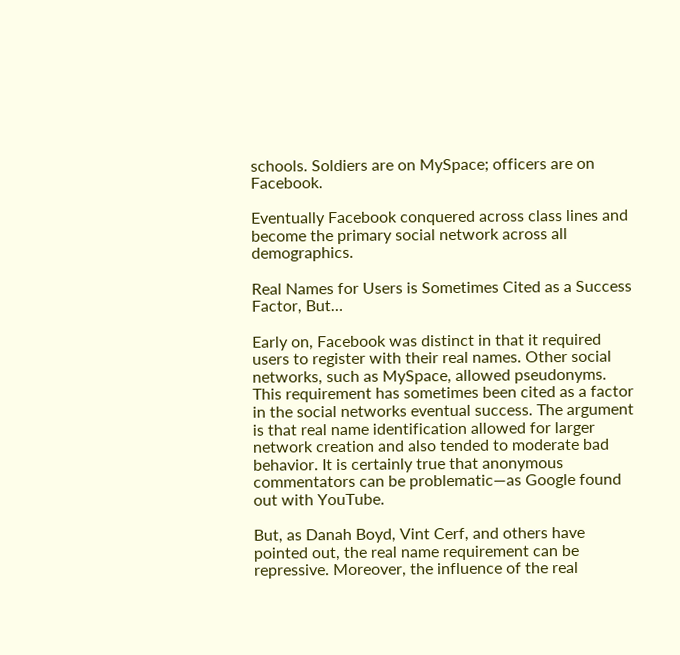schools. Soldiers are on MySpace; officers are on Facebook.

Eventually Facebook conquered across class lines and become the primary social network across all demographics.

Real Names for Users is Sometimes Cited as a Success Factor, But…

Early on, Facebook was distinct in that it required users to register with their real names. Other social networks, such as MySpace, allowed pseudonyms. This requirement has sometimes been cited as a factor in the social networks eventual success. The argument is that real name identification allowed for larger network creation and also tended to moderate bad behavior. It is certainly true that anonymous commentators can be problematic—as Google found out with YouTube.

But, as Danah Boyd, Vint Cerf, and others have pointed out, the real name requirement can be repressive. Moreover, the influence of the real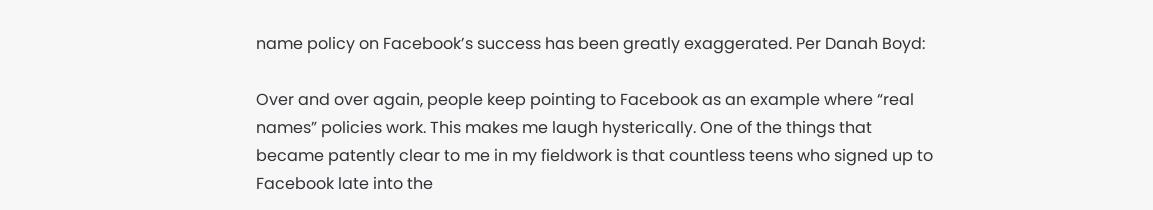name policy on Facebook’s success has been greatly exaggerated. Per Danah Boyd:

Over and over again, people keep pointing to Facebook as an example where “real names” policies work. This makes me laugh hysterically. One of the things that became patently clear to me in my fieldwork is that countless teens who signed up to Facebook late into the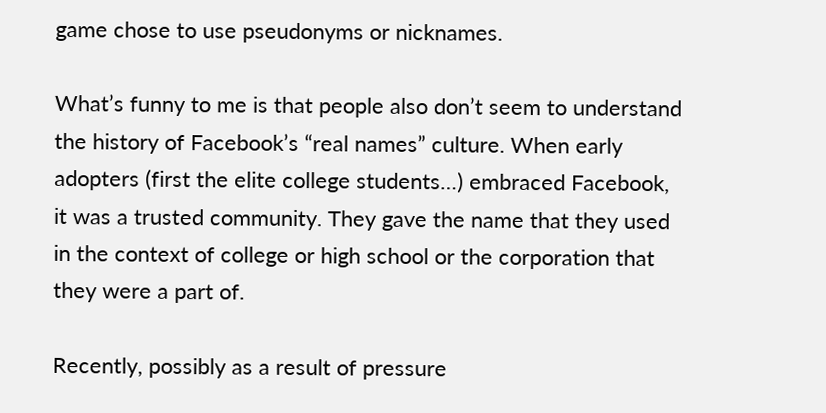game chose to use pseudonyms or nicknames.

What’s funny to me is that people also don’t seem to understand the history of Facebook’s “real names” culture. When early adopters (first the elite college students…) embraced Facebook, it was a trusted community. They gave the name that they used in the context of college or high school or the corporation that they were a part of.

Recently, possibly as a result of pressure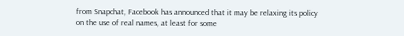from Snapchat, Facebook has announced that it may be relaxing its policy on the use of real names, at least for some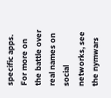specific apps. For more on the battle over real names on social networks, see the nymwars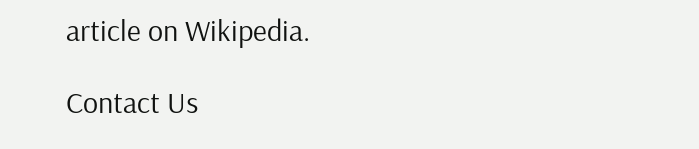article on Wikipedia.

Contact Us